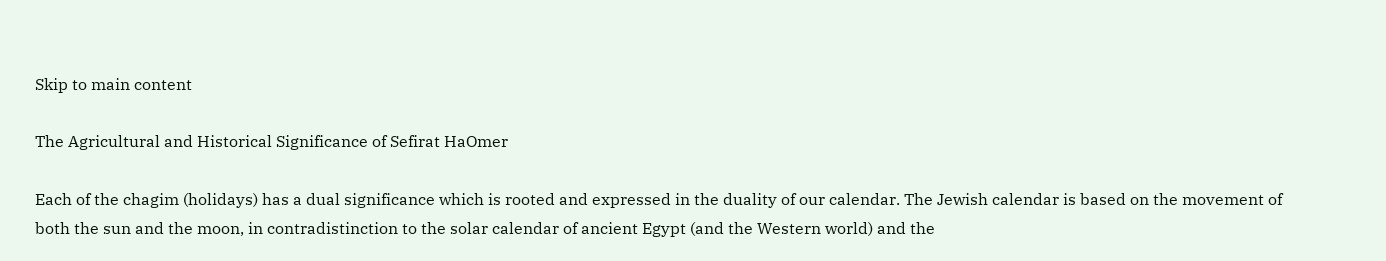Skip to main content

The Agricultural and Historical Significance of Sefirat HaOmer

Each of the chagim (holidays) has a dual significance which is rooted and expressed in the duality of our calendar. The Jewish calendar is based on the movement of both the sun and the moon, in contradistinction to the solar calendar of ancient Egypt (and the Western world) and the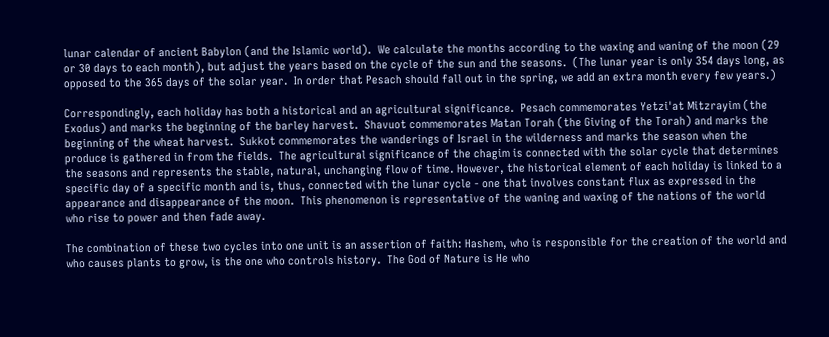lunar calendar of ancient Babylon (and the Islamic world).  We calculate the months according to the waxing and waning of the moon (29 or 30 days to each month), but adjust the years based on the cycle of the sun and the seasons.  (The lunar year is only 354 days long, as opposed to the 365 days of the solar year.  In order that Pesach should fall out in the spring, we add an extra month every few years.)

Correspondingly, each holiday has both a historical and an agricultural significance.  Pesach commemorates Yetzi'at Mitzrayim (the Exodus) and marks the beginning of the barley harvest.  Shavuot commemorates Matan Torah (the Giving of the Torah) and marks the beginning of the wheat harvest.  Sukkot commemorates the wanderings of Israel in the wilderness and marks the season when the produce is gathered in from the fields.  The agricultural significance of the chagim is connected with the solar cycle that determines the seasons and represents the stable, natural, unchanging flow of time. However, the historical element of each holiday is linked to a specific day of a specific month and is, thus, connected with the lunar cycle - one that involves constant flux as expressed in the appearance and disappearance of the moon.  This phenomenon is representative of the waning and waxing of the nations of the world who rise to power and then fade away.

The combination of these two cycles into one unit is an assertion of faith: Hashem, who is responsible for the creation of the world and who causes plants to grow, is the one who controls history.  The God of Nature is He who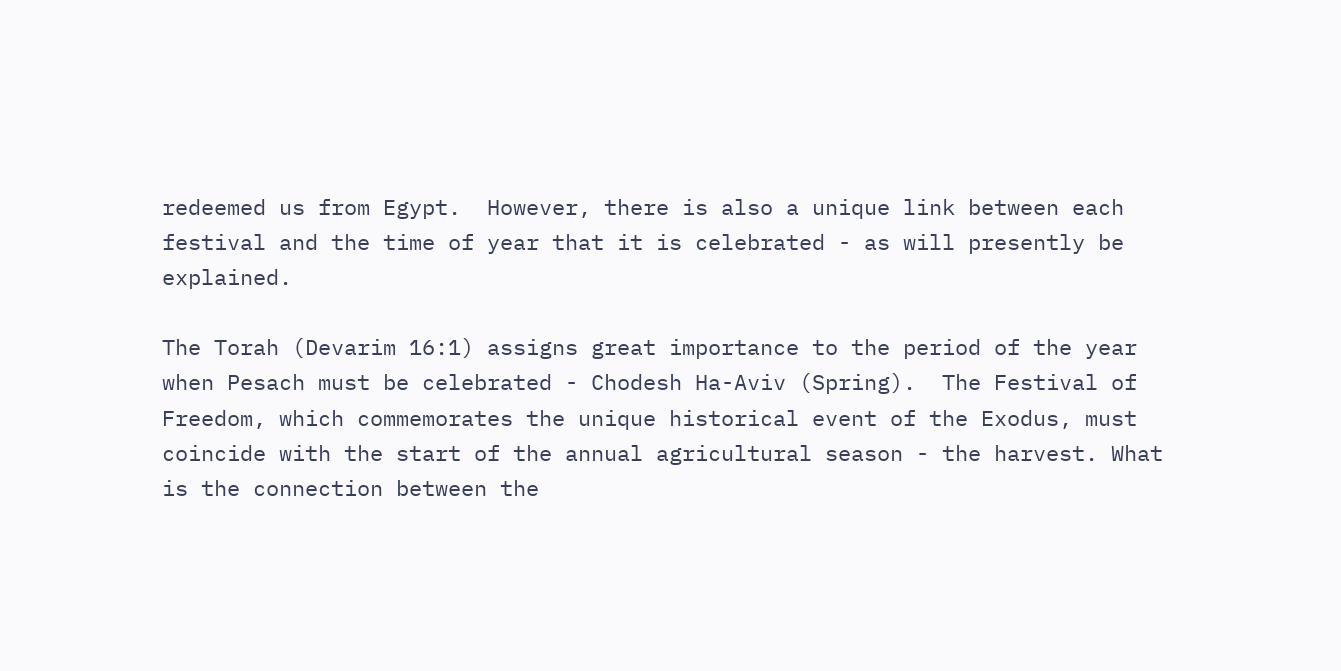redeemed us from Egypt.  However, there is also a unique link between each festival and the time of year that it is celebrated - as will presently be explained.

The Torah (Devarim 16:1) assigns great importance to the period of the year when Pesach must be celebrated - Chodesh Ha-Aviv (Spring).  The Festival of Freedom, which commemorates the unique historical event of the Exodus, must coincide with the start of the annual agricultural season - the harvest. What is the connection between the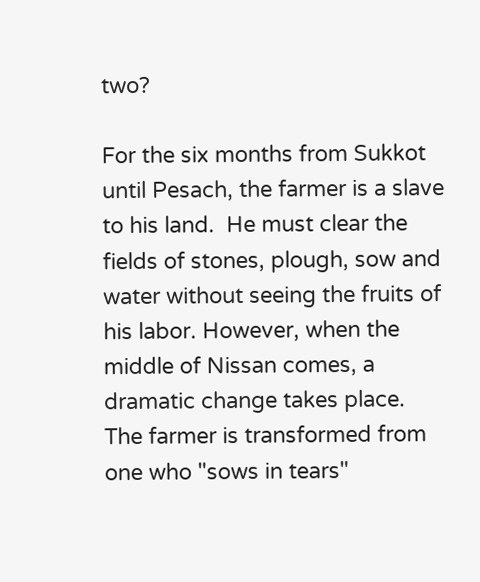two?

For the six months from Sukkot until Pesach, the farmer is a slave to his land.  He must clear the fields of stones, plough, sow and water without seeing the fruits of his labor. However, when the middle of Nissan comes, a dramatic change takes place.  The farmer is transformed from one who "sows in tears"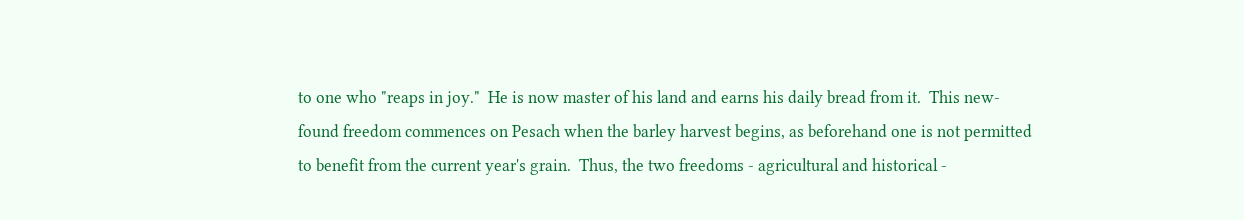to one who "reaps in joy."  He is now master of his land and earns his daily bread from it.  This new-found freedom commences on Pesach when the barley harvest begins, as beforehand one is not permitted to benefit from the current year's grain.  Thus, the two freedoms - agricultural and historical -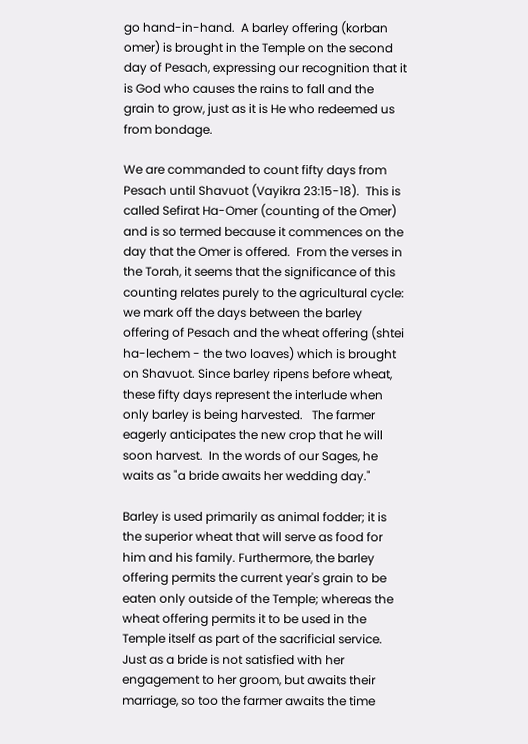go hand-in-hand.  A barley offering (korban omer) is brought in the Temple on the second day of Pesach, expressing our recognition that it is God who causes the rains to fall and the grain to grow, just as it is He who redeemed us from bondage.

We are commanded to count fifty days from Pesach until Shavuot (Vayikra 23:15-18).  This is called Sefirat Ha-Omer (counting of the Omer) and is so termed because it commences on the day that the Omer is offered.  From the verses in the Torah, it seems that the significance of this counting relates purely to the agricultural cycle: we mark off the days between the barley offering of Pesach and the wheat offering (shtei ha-lechem - the two loaves) which is brought on Shavuot. Since barley ripens before wheat, these fifty days represent the interlude when only barley is being harvested.   The farmer eagerly anticipates the new crop that he will soon harvest.  In the words of our Sages, he waits as "a bride awaits her wedding day."

Barley is used primarily as animal fodder; it is the superior wheat that will serve as food for him and his family. Furthermore, the barley offering permits the current year's grain to be eaten only outside of the Temple; whereas the wheat offering permits it to be used in the Temple itself as part of the sacrificial service.  Just as a bride is not satisfied with her engagement to her groom, but awaits their marriage, so too the farmer awaits the time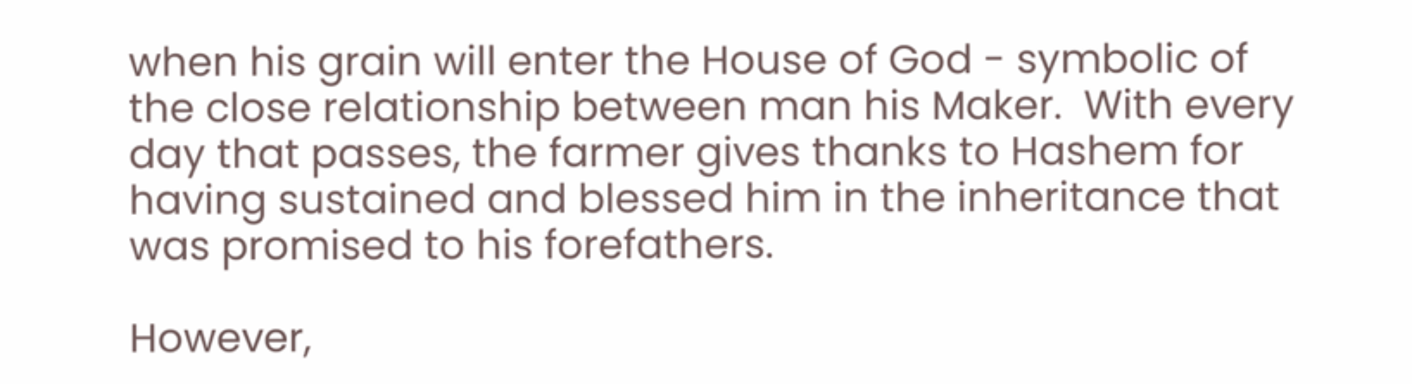when his grain will enter the House of God - symbolic of the close relationship between man his Maker.  With every day that passes, the farmer gives thanks to Hashem for having sustained and blessed him in the inheritance that was promised to his forefathers.

However,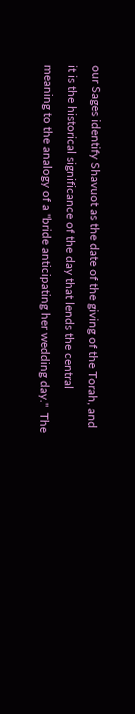our Sages identify Shavuot as the date of the giving of the Torah, and it is the historical significance of the day that lends the central meaning to the analogy of a "bride anticipating her wedding day."  The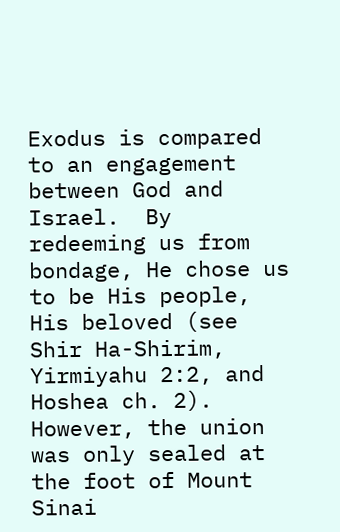Exodus is compared to an engagement between God and Israel.  By redeeming us from bondage, He chose us to be His people, His beloved (see Shir Ha-Shirim, Yirmiyahu 2:2, and Hoshea ch. 2).  However, the union was only sealed at the foot of Mount Sinai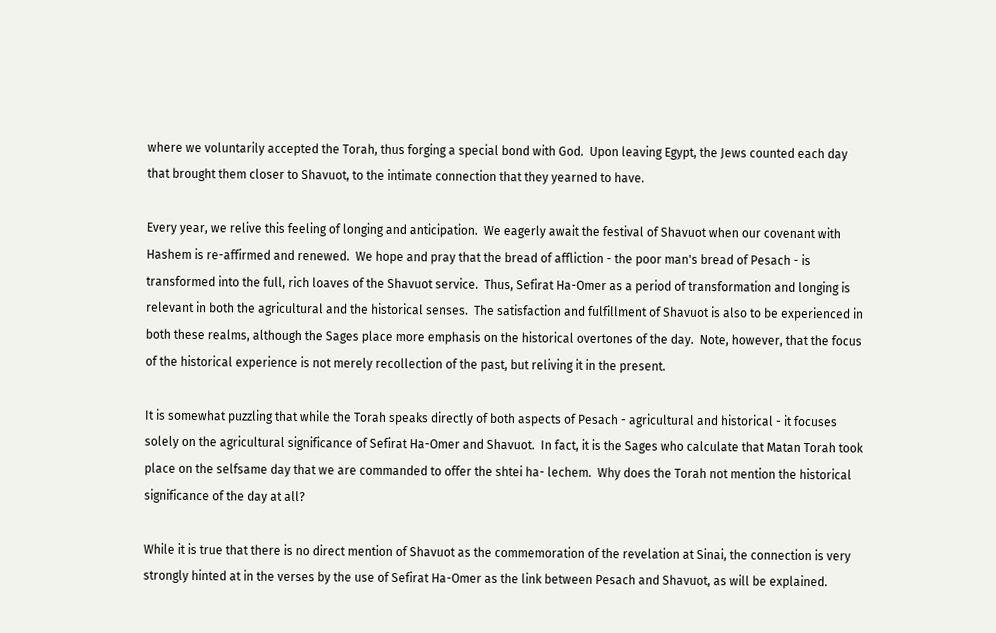where we voluntarily accepted the Torah, thus forging a special bond with God.  Upon leaving Egypt, the Jews counted each day that brought them closer to Shavuot, to the intimate connection that they yearned to have.

Every year, we relive this feeling of longing and anticipation.  We eagerly await the festival of Shavuot when our covenant with Hashem is re-affirmed and renewed.  We hope and pray that the bread of affliction - the poor man's bread of Pesach - is transformed into the full, rich loaves of the Shavuot service.  Thus, Sefirat Ha-Omer as a period of transformation and longing is relevant in both the agricultural and the historical senses.  The satisfaction and fulfillment of Shavuot is also to be experienced in both these realms, although the Sages place more emphasis on the historical overtones of the day.  Note, however, that the focus of the historical experience is not merely recollection of the past, but reliving it in the present.

It is somewhat puzzling that while the Torah speaks directly of both aspects of Pesach - agricultural and historical - it focuses solely on the agricultural significance of Sefirat Ha-Omer and Shavuot.  In fact, it is the Sages who calculate that Matan Torah took place on the selfsame day that we are commanded to offer the shtei ha- lechem.  Why does the Torah not mention the historical significance of the day at all?

While it is true that there is no direct mention of Shavuot as the commemoration of the revelation at Sinai, the connection is very strongly hinted at in the verses by the use of Sefirat Ha-Omer as the link between Pesach and Shavuot, as will be explained.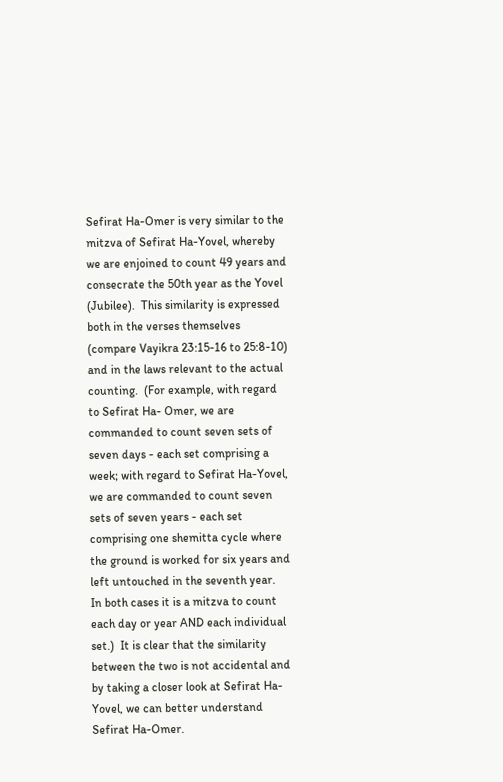Sefirat Ha-Omer is very similar to the mitzva of Sefirat Ha-Yovel, whereby we are enjoined to count 49 years and consecrate the 50th year as the Yovel (Jubilee).  This similarity is expressed both in the verses themselves (compare Vayikra 23:15-16 to 25:8-10) and in the laws relevant to the actual counting.  (For example, with regard to Sefirat Ha- Omer, we are commanded to count seven sets of seven days - each set comprising a week; with regard to Sefirat Ha-Yovel, we are commanded to count seven sets of seven years - each set comprising one shemitta cycle where the ground is worked for six years and left untouched in the seventh year.  In both cases it is a mitzva to count each day or year AND each individual set.)  It is clear that the similarity between the two is not accidental and by taking a closer look at Sefirat Ha-Yovel, we can better understand Sefirat Ha-Omer.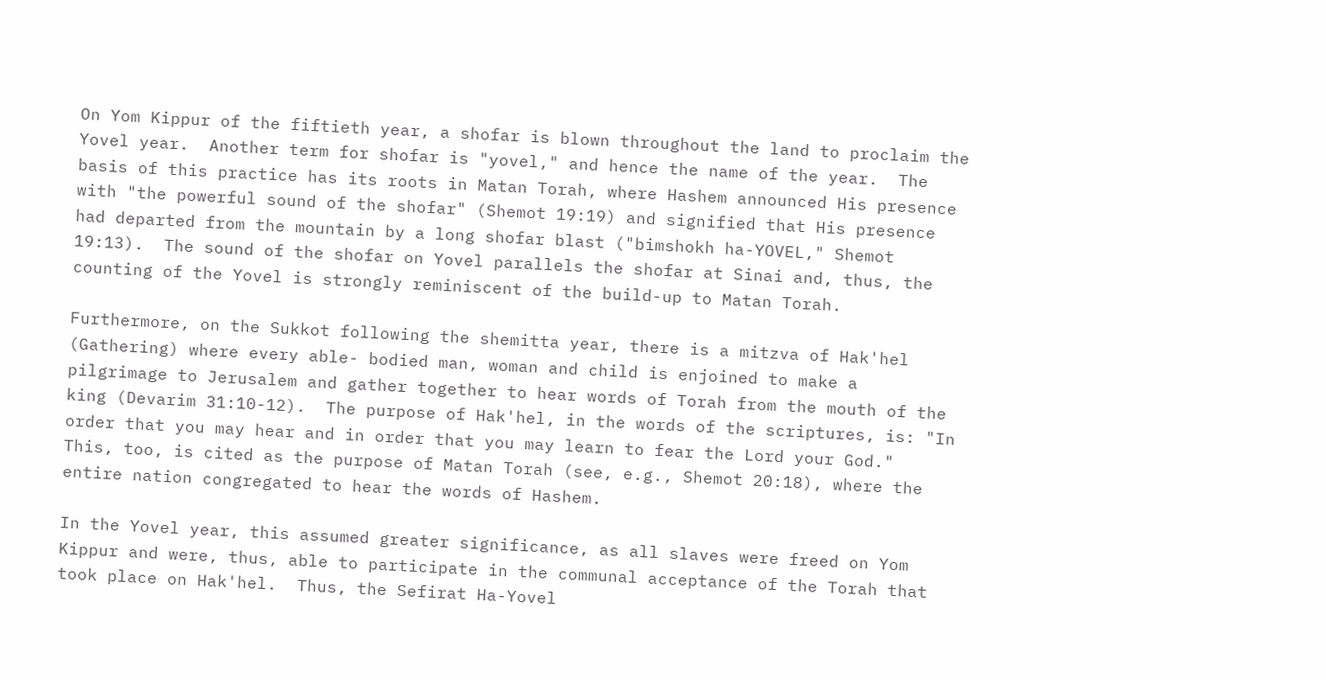On Yom Kippur of the fiftieth year, a shofar is blown throughout the land to proclaim the Yovel year.  Another term for shofar is "yovel," and hence the name of the year.  The basis of this practice has its roots in Matan Torah, where Hashem announced His presence with "the powerful sound of the shofar" (Shemot 19:19) and signified that His presence had departed from the mountain by a long shofar blast ("bimshokh ha-YOVEL," Shemot 19:13).  The sound of the shofar on Yovel parallels the shofar at Sinai and, thus, the counting of the Yovel is strongly reminiscent of the build-up to Matan Torah.

Furthermore, on the Sukkot following the shemitta year, there is a mitzva of Hak'hel (Gathering) where every able- bodied man, woman and child is enjoined to make a pilgrimage to Jerusalem and gather together to hear words of Torah from the mouth of the king (Devarim 31:10-12).  The purpose of Hak'hel, in the words of the scriptures, is: "In order that you may hear and in order that you may learn to fear the Lord your God."  This, too, is cited as the purpose of Matan Torah (see, e.g., Shemot 20:18), where the entire nation congregated to hear the words of Hashem.

In the Yovel year, this assumed greater significance, as all slaves were freed on Yom Kippur and were, thus, able to participate in the communal acceptance of the Torah that took place on Hak'hel.  Thus, the Sefirat Ha-Yovel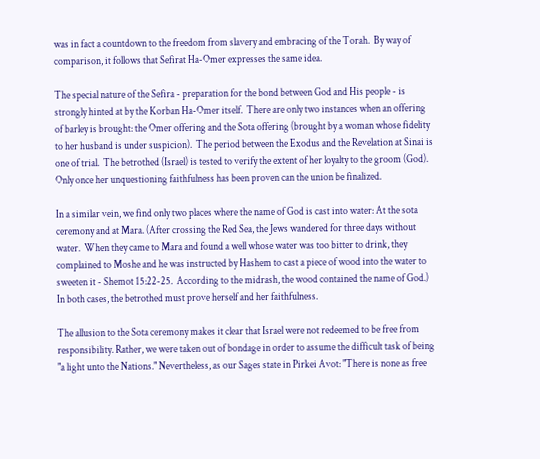was in fact a countdown to the freedom from slavery and embracing of the Torah.  By way of comparison, it follows that Sefirat Ha-Omer expresses the same idea.

The special nature of the Sefira - preparation for the bond between God and His people - is strongly hinted at by the Korban Ha-Omer itself.  There are only two instances when an offering of barley is brought: the Omer offering and the Sota offering (brought by a woman whose fidelity to her husband is under suspicion).  The period between the Exodus and the Revelation at Sinai is one of trial.  The betrothed (Israel) is tested to verify the extent of her loyalty to the groom (God).  Only once her unquestioning faithfulness has been proven can the union be finalized.

In a similar vein, we find only two places where the name of God is cast into water: At the sota ceremony and at Mara. (After crossing the Red Sea, the Jews wandered for three days without water.  When they came to Mara and found a well whose water was too bitter to drink, they complained to Moshe and he was instructed by Hashem to cast a piece of wood into the water to sweeten it - Shemot 15:22-25.  According to the midrash, the wood contained the name of God.)  In both cases, the betrothed must prove herself and her faithfulness.

The allusion to the Sota ceremony makes it clear that Israel were not redeemed to be free from responsibility. Rather, we were taken out of bondage in order to assume the difficult task of being "a light unto the Nations." Nevertheless, as our Sages state in Pirkei Avot: "There is none as free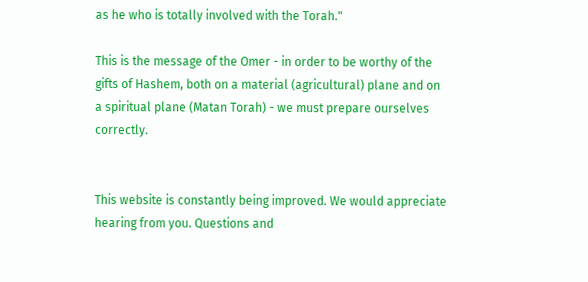as he who is totally involved with the Torah."

This is the message of the Omer - in order to be worthy of the gifts of Hashem, both on a material (agricultural) plane and on a spiritual plane (Matan Torah) - we must prepare ourselves correctly.


This website is constantly being improved. We would appreciate hearing from you. Questions and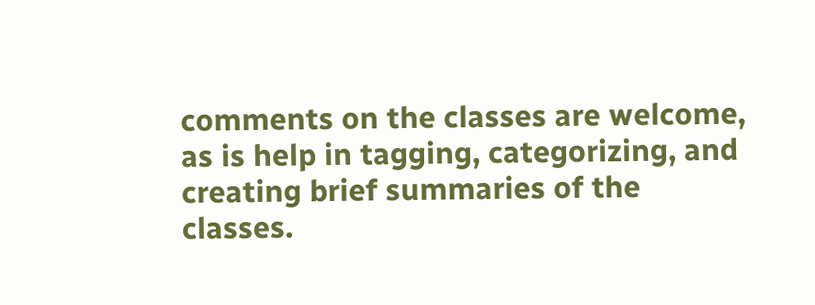comments on the classes are welcome, as is help in tagging, categorizing, and creating brief summaries of the classes.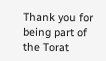Thank you for being part of the Torat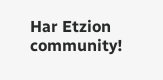Har Etzion community!